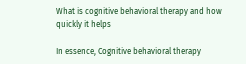What is cognitive behavioral therapy and how quickly it helps

In essence, Cognitive behavioral therapy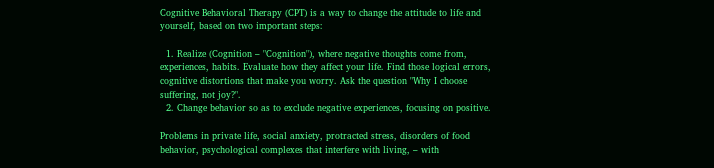Cognitive Behavioral Therapy (CPT) is a way to change the attitude to life and yourself, based on two important steps:

  1. Realize (Cognition – "Cognition"), where negative thoughts come from, experiences, habits. Evaluate how they affect your life. Find those logical errors, cognitive distortions that make you worry. Ask the question "Why I choose suffering, not joy?".
  2. Change behavior so as to exclude negative experiences, focusing on positive.

Problems in private life, social anxiety, protracted stress, disorders of food behavior, psychological complexes that interfere with living, – with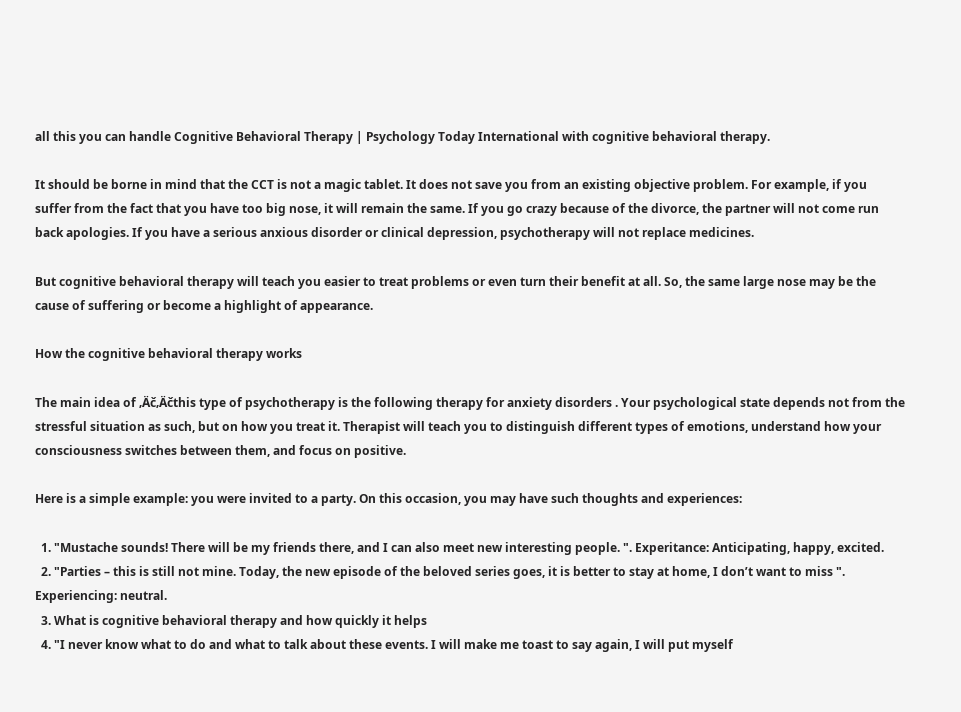all this you can handle Cognitive Behavioral Therapy | Psychology Today International with cognitive behavioral therapy.

It should be borne in mind that the CCT is not a magic tablet. It does not save you from an existing objective problem. For example, if you suffer from the fact that you have too big nose, it will remain the same. If you go crazy because of the divorce, the partner will not come run back apologies. If you have a serious anxious disorder or clinical depression, psychotherapy will not replace medicines.

But cognitive behavioral therapy will teach you easier to treat problems or even turn their benefit at all. So, the same large nose may be the cause of suffering or become a highlight of appearance.

How the cognitive behavioral therapy works

The main idea of ‚Äč‚Äčthis type of psychotherapy is the following therapy for anxiety disorders . Your psychological state depends not from the stressful situation as such, but on how you treat it. Therapist will teach you to distinguish different types of emotions, understand how your consciousness switches between them, and focus on positive.

Here is a simple example: you were invited to a party. On this occasion, you may have such thoughts and experiences:

  1. "Mustache sounds! There will be my friends there, and I can also meet new interesting people. ". Experitance: Anticipating, happy, excited.
  2. "Parties – this is still not mine. Today, the new episode of the beloved series goes, it is better to stay at home, I don’t want to miss ". Experiencing: neutral.
  3. What is cognitive behavioral therapy and how quickly it helps
  4. "I never know what to do and what to talk about these events. I will make me toast to say again, I will put myself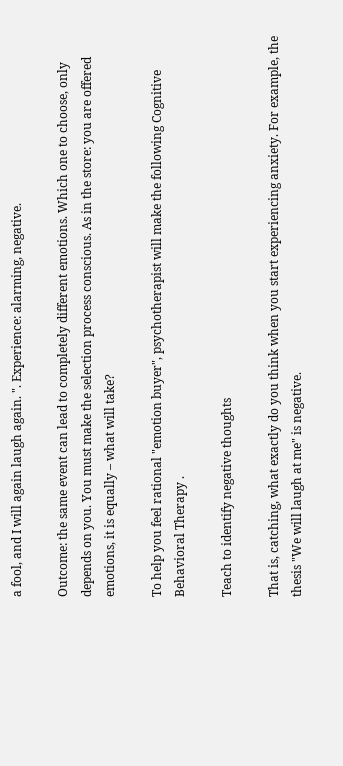a fool, and I will again laugh again. ". Experience: alarming, negative.

Outcome: the same event can lead to completely different emotions. Which one to choose, only depends on you. You must make the selection process conscious. As in the store: you are offered emotions, it is equally – what will take?

To help you feel rational "emotion buyer", psychotherapist will make the following Cognitive Behavioral Therapy .

Teach to identify negative thoughts

That is, catching, what exactly do you think when you start experiencing anxiety. For example, the thesis "We will laugh at me" is negative.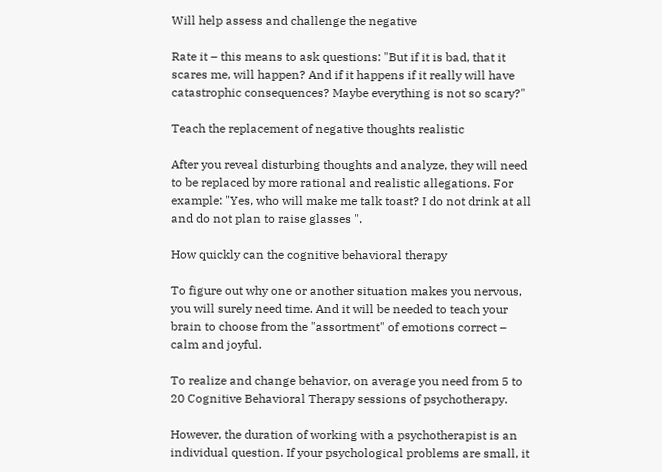Will help assess and challenge the negative

Rate it – this means to ask questions: "But if it is bad, that it scares me, will happen? And if it happens if it really will have catastrophic consequences? Maybe everything is not so scary?"

Teach the replacement of negative thoughts realistic

After you reveal disturbing thoughts and analyze, they will need to be replaced by more rational and realistic allegations. For example: "Yes, who will make me talk toast? I do not drink at all and do not plan to raise glasses ".

How quickly can the cognitive behavioral therapy

To figure out why one or another situation makes you nervous, you will surely need time. And it will be needed to teach your brain to choose from the "assortment" of emotions correct – calm and joyful.

To realize and change behavior, on average you need from 5 to 20 Cognitive Behavioral Therapy sessions of psychotherapy.

However, the duration of working with a psychotherapist is an individual question. If your psychological problems are small, it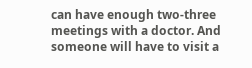can have enough two-three meetings with a doctor. And someone will have to visit a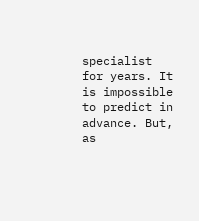specialist for years. It is impossible to predict in advance. But, as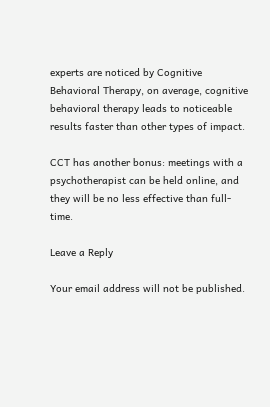experts are noticed by Cognitive Behavioral Therapy, on average, cognitive behavioral therapy leads to noticeable results faster than other types of impact.

CCT has another bonus: meetings with a psychotherapist can be held online, and they will be no less effective than full-time.

Leave a Reply

Your email address will not be published.